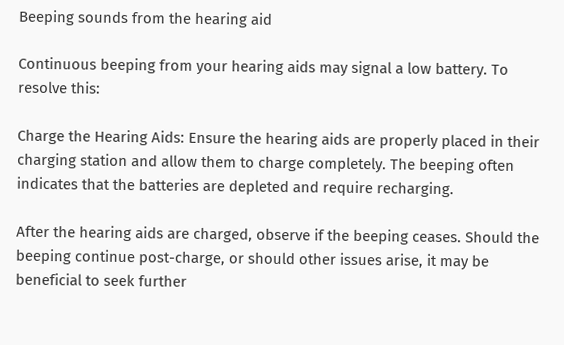Beeping sounds from the hearing aid

Continuous beeping from your hearing aids may signal a low battery. To resolve this:

Charge the Hearing Aids: Ensure the hearing aids are properly placed in their charging station and allow them to charge completely. The beeping often indicates that the batteries are depleted and require recharging.

After the hearing aids are charged, observe if the beeping ceases. Should the beeping continue post-charge, or should other issues arise, it may be beneficial to seek further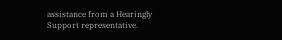assistance from a Hearingly Support representative.